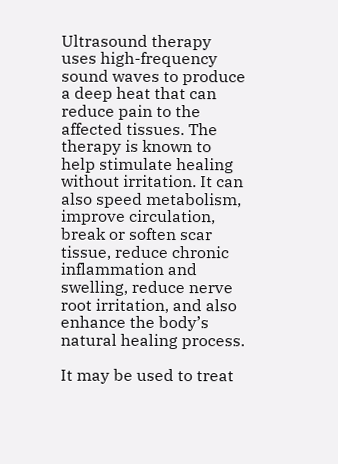Ultrasound therapy uses high-frequency sound waves to produce a deep heat that can reduce pain to the affected tissues. The therapy is known to help stimulate healing without irritation. It can also speed metabolism, improve circulation, break or soften scar tissue, reduce chronic inflammation and swelling, reduce nerve root irritation, and also enhance the body’s natural healing process.

It may be used to treat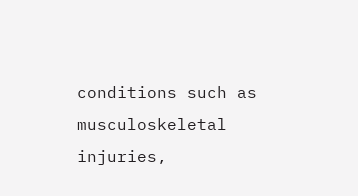conditions such as musculoskeletal injuries,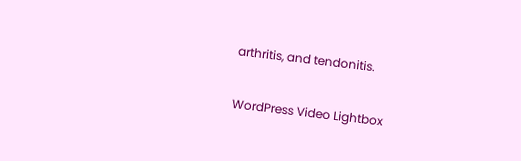arthritis, and tendonitis.

WordPress Video Lightbox